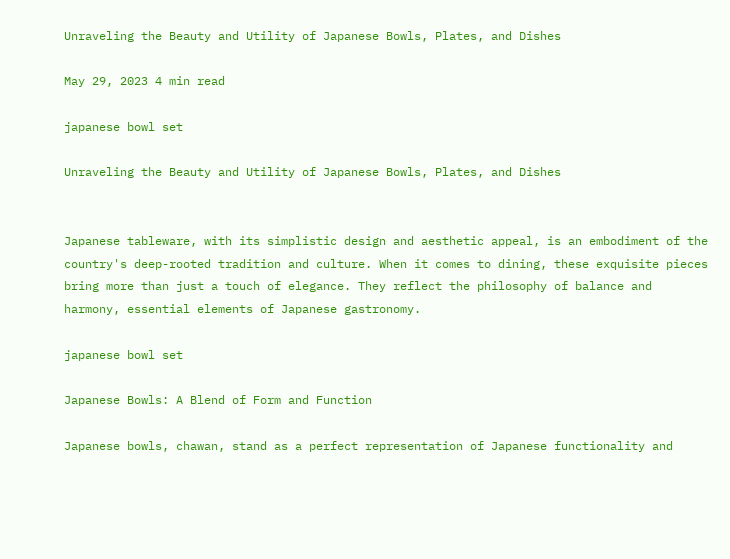Unraveling the Beauty and Utility of Japanese Bowls, Plates, and Dishes

May 29, 2023 4 min read

japanese bowl set

Unraveling the Beauty and Utility of Japanese Bowls, Plates, and Dishes


Japanese tableware, with its simplistic design and aesthetic appeal, is an embodiment of the country's deep-rooted tradition and culture. When it comes to dining, these exquisite pieces bring more than just a touch of elegance. They reflect the philosophy of balance and harmony, essential elements of Japanese gastronomy.

japanese bowl set

Japanese Bowls: A Blend of Form and Function

Japanese bowls, chawan, stand as a perfect representation of Japanese functionality and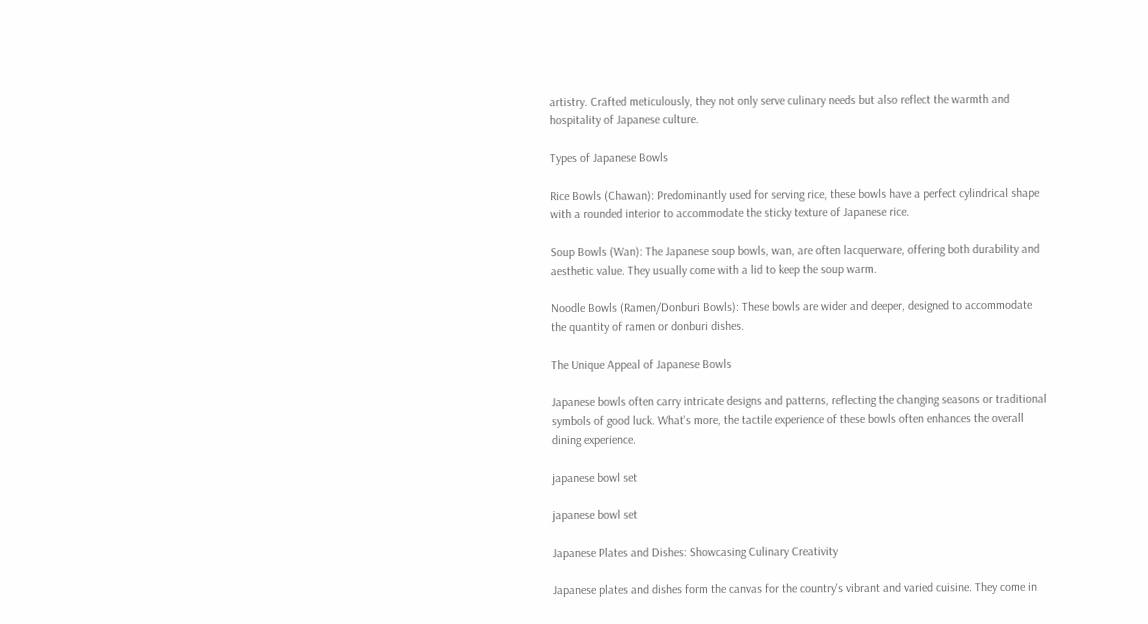artistry. Crafted meticulously, they not only serve culinary needs but also reflect the warmth and hospitality of Japanese culture.

Types of Japanese Bowls

Rice Bowls (Chawan): Predominantly used for serving rice, these bowls have a perfect cylindrical shape with a rounded interior to accommodate the sticky texture of Japanese rice.

Soup Bowls (Wan): The Japanese soup bowls, wan, are often lacquerware, offering both durability and aesthetic value. They usually come with a lid to keep the soup warm.

Noodle Bowls (Ramen/Donburi Bowls): These bowls are wider and deeper, designed to accommodate the quantity of ramen or donburi dishes.

The Unique Appeal of Japanese Bowls

Japanese bowls often carry intricate designs and patterns, reflecting the changing seasons or traditional symbols of good luck. What's more, the tactile experience of these bowls often enhances the overall dining experience.

japanese bowl set

japanese bowl set

Japanese Plates and Dishes: Showcasing Culinary Creativity

Japanese plates and dishes form the canvas for the country's vibrant and varied cuisine. They come in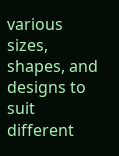various sizes, shapes, and designs to suit different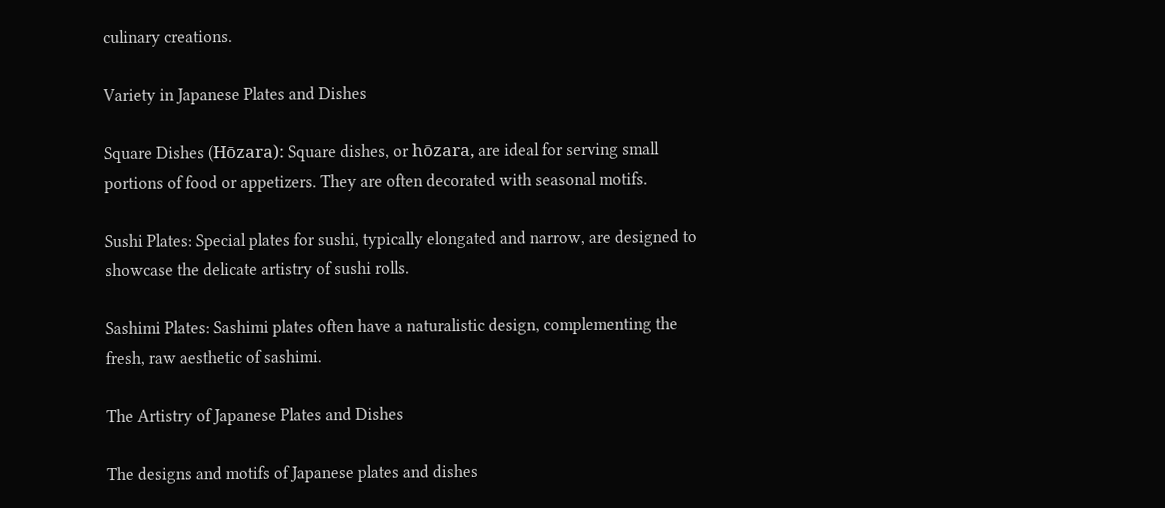culinary creations.

Variety in Japanese Plates and Dishes

Square Dishes (Hōzara): Square dishes, or hōzara, are ideal for serving small portions of food or appetizers. They are often decorated with seasonal motifs.

Sushi Plates: Special plates for sushi, typically elongated and narrow, are designed to showcase the delicate artistry of sushi rolls.

Sashimi Plates: Sashimi plates often have a naturalistic design, complementing the fresh, raw aesthetic of sashimi.

The Artistry of Japanese Plates and Dishes

The designs and motifs of Japanese plates and dishes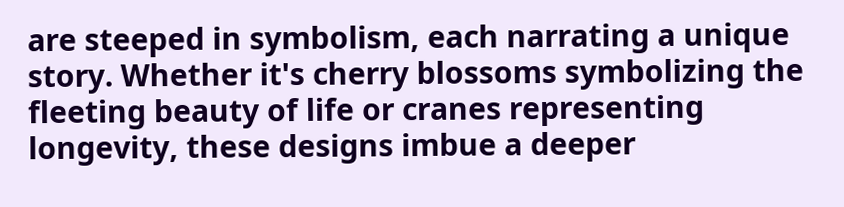are steeped in symbolism, each narrating a unique story. Whether it's cherry blossoms symbolizing the fleeting beauty of life or cranes representing longevity, these designs imbue a deeper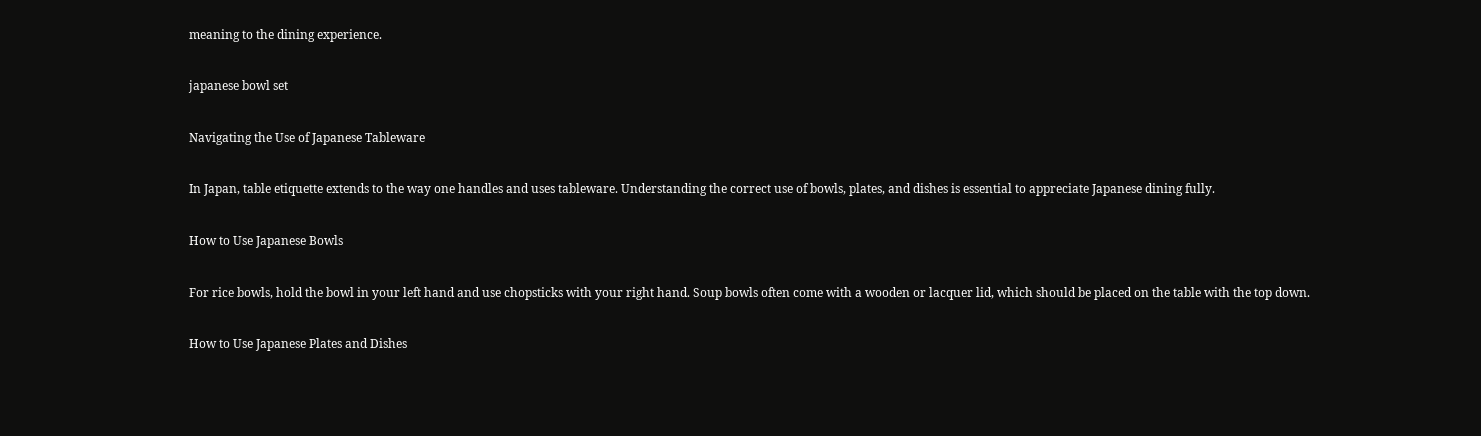meaning to the dining experience.

japanese bowl set

Navigating the Use of Japanese Tableware

In Japan, table etiquette extends to the way one handles and uses tableware. Understanding the correct use of bowls, plates, and dishes is essential to appreciate Japanese dining fully.

How to Use Japanese Bowls

For rice bowls, hold the bowl in your left hand and use chopsticks with your right hand. Soup bowls often come with a wooden or lacquer lid, which should be placed on the table with the top down.

How to Use Japanese Plates and Dishes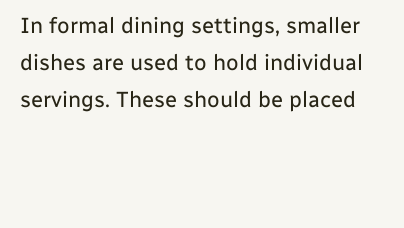In formal dining settings, smaller dishes are used to hold individual servings. These should be placed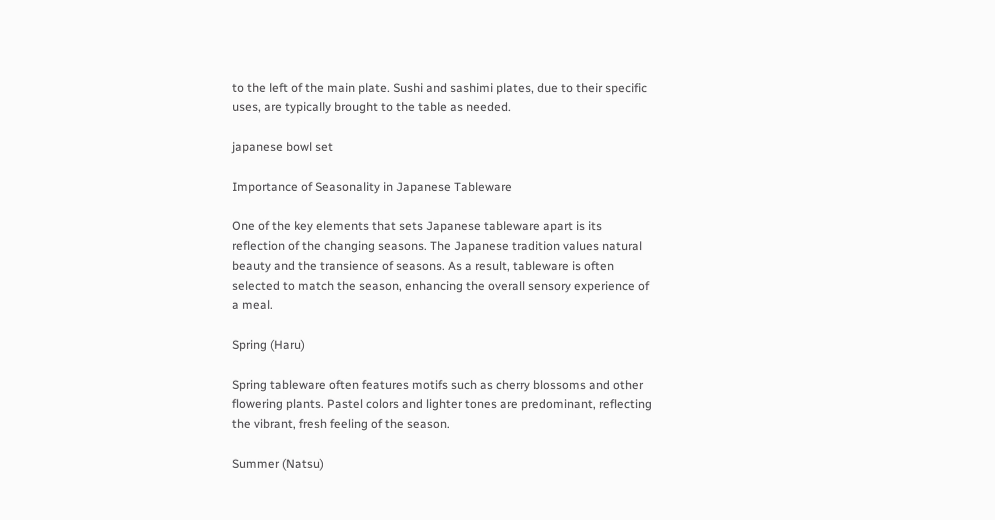to the left of the main plate. Sushi and sashimi plates, due to their specific uses, are typically brought to the table as needed.

japanese bowl set

Importance of Seasonality in Japanese Tableware

One of the key elements that sets Japanese tableware apart is its reflection of the changing seasons. The Japanese tradition values natural beauty and the transience of seasons. As a result, tableware is often selected to match the season, enhancing the overall sensory experience of a meal.

Spring (Haru)

Spring tableware often features motifs such as cherry blossoms and other flowering plants. Pastel colors and lighter tones are predominant, reflecting the vibrant, fresh feeling of the season.

Summer (Natsu)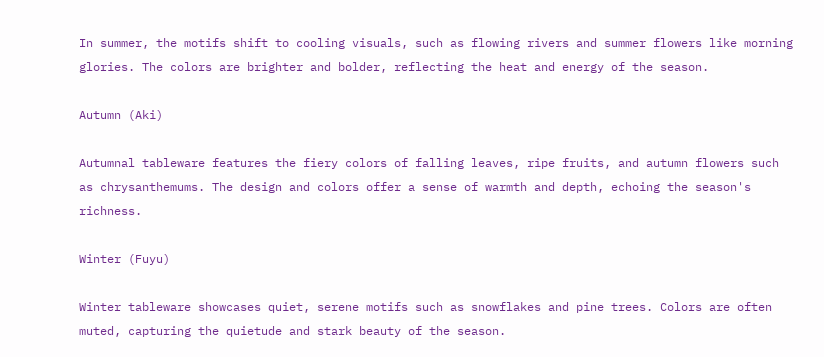In summer, the motifs shift to cooling visuals, such as flowing rivers and summer flowers like morning glories. The colors are brighter and bolder, reflecting the heat and energy of the season.

Autumn (Aki)

Autumnal tableware features the fiery colors of falling leaves, ripe fruits, and autumn flowers such as chrysanthemums. The design and colors offer a sense of warmth and depth, echoing the season's richness.

Winter (Fuyu)

Winter tableware showcases quiet, serene motifs such as snowflakes and pine trees. Colors are often muted, capturing the quietude and stark beauty of the season.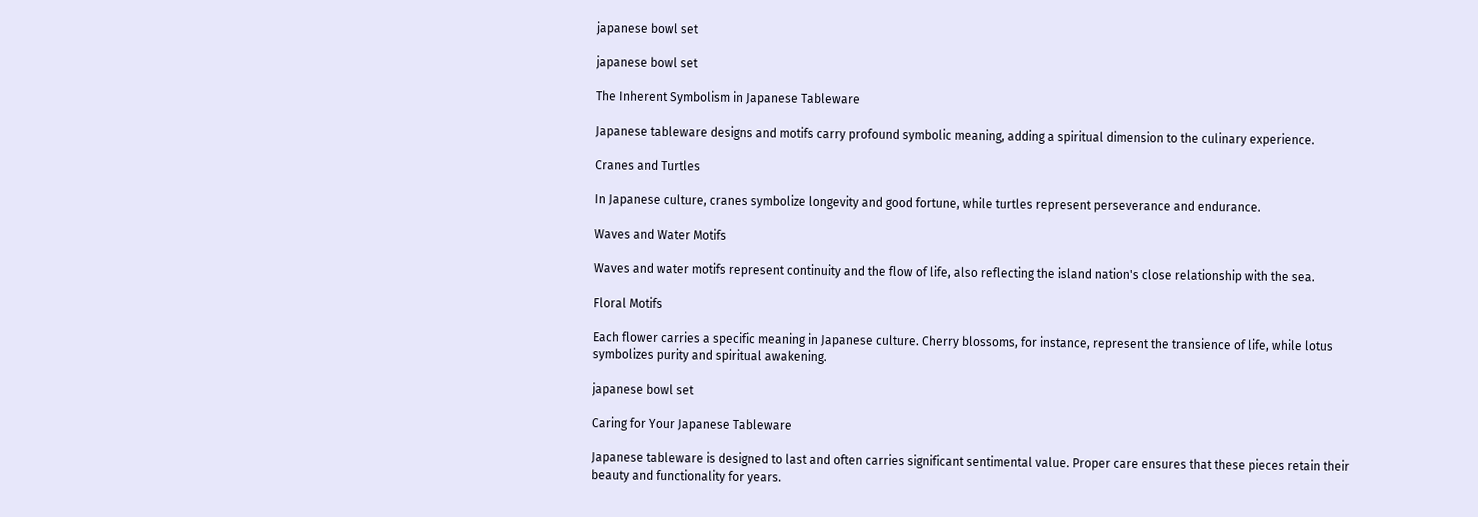japanese bowl set

japanese bowl set

The Inherent Symbolism in Japanese Tableware

Japanese tableware designs and motifs carry profound symbolic meaning, adding a spiritual dimension to the culinary experience.

Cranes and Turtles

In Japanese culture, cranes symbolize longevity and good fortune, while turtles represent perseverance and endurance.

Waves and Water Motifs

Waves and water motifs represent continuity and the flow of life, also reflecting the island nation's close relationship with the sea.

Floral Motifs

Each flower carries a specific meaning in Japanese culture. Cherry blossoms, for instance, represent the transience of life, while lotus symbolizes purity and spiritual awakening.

japanese bowl set

Caring for Your Japanese Tableware

Japanese tableware is designed to last and often carries significant sentimental value. Proper care ensures that these pieces retain their beauty and functionality for years.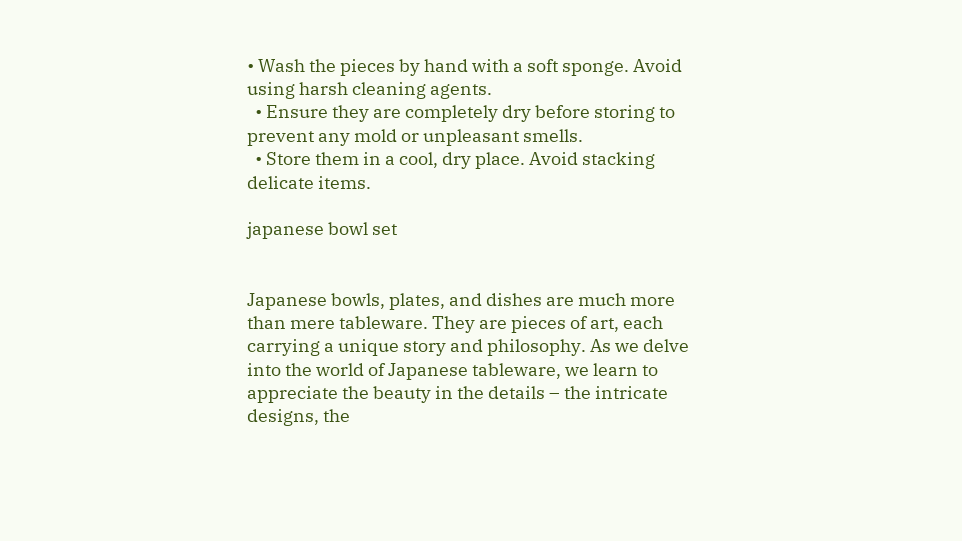• Wash the pieces by hand with a soft sponge. Avoid using harsh cleaning agents.
  • Ensure they are completely dry before storing to prevent any mold or unpleasant smells.
  • Store them in a cool, dry place. Avoid stacking delicate items.

japanese bowl set


Japanese bowls, plates, and dishes are much more than mere tableware. They are pieces of art, each carrying a unique story and philosophy. As we delve into the world of Japanese tableware, we learn to appreciate the beauty in the details – the intricate designs, the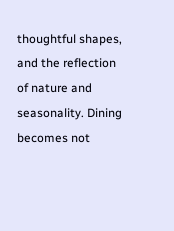thoughtful shapes, and the reflection of nature and seasonality. Dining becomes not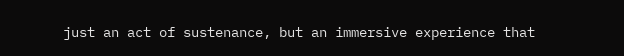just an act of sustenance, but an immersive experience that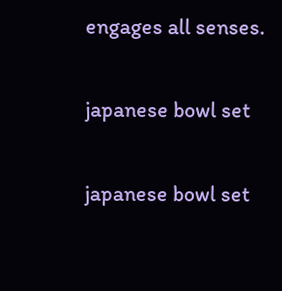engages all senses.

japanese bowl set

japanese bowl set